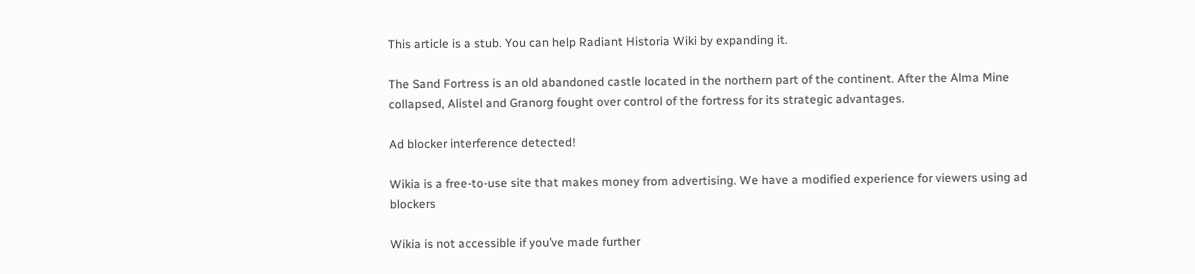This article is a stub. You can help Radiant Historia Wiki by expanding it.

The Sand Fortress is an old abandoned castle located in the northern part of the continent. After the Alma Mine collapsed, Alistel and Granorg fought over control of the fortress for its strategic advantages.

Ad blocker interference detected!

Wikia is a free-to-use site that makes money from advertising. We have a modified experience for viewers using ad blockers

Wikia is not accessible if you’ve made further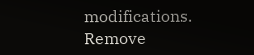modifications. Remove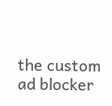the custom ad blocker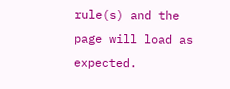rule(s) and the page will load as expected.